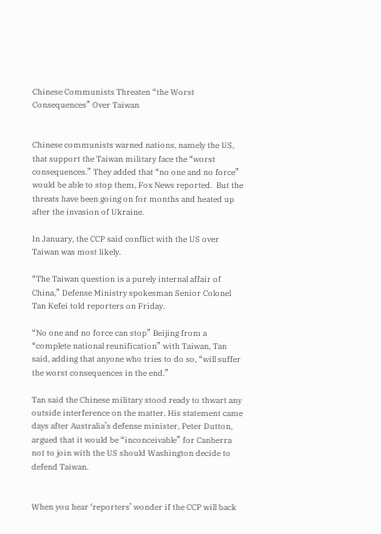Chinese Communists Threaten “the Worst Consequences” Over Taiwan


Chinese communists warned nations, namely the US, that support the Taiwan military face the “worst consequences.” They added that “no one and no force” would be able to stop them, Fox News reported.  But the threats have been going on for months and heated up after the invasion of Ukraine.

In January, the CCP said conflict with the US over Taiwan was most likely.

“The Taiwan question is a purely internal affair of China,” Defense Ministry spokesman Senior Colonel Tan Kefei told reporters on Friday.

“No one and no force can stop” Beijing from a “complete national reunification” with Taiwan, Tan said, adding that anyone who tries to do so, “will suffer the worst consequences in the end.”

Tan said the Chinese military stood ready to thwart any outside interference on the matter. His statement came days after Australia’s defense minister, Peter Dutton, argued that it would be “inconceivable” for Canberra not to join with the US should Washington decide to defend Taiwan.


When you hear ‘reporters’ wonder if the CCP will back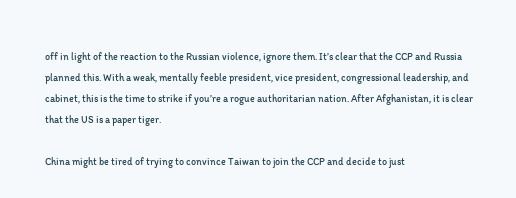off in light of the reaction to the Russian violence, ignore them. It’s clear that the CCP and Russia planned this. With a weak, mentally feeble president, vice president, congressional leadership, and cabinet, this is the time to strike if you’re a rogue authoritarian nation. After Afghanistan, it is clear that the US is a paper tiger.

China might be tired of trying to convince Taiwan to join the CCP and decide to just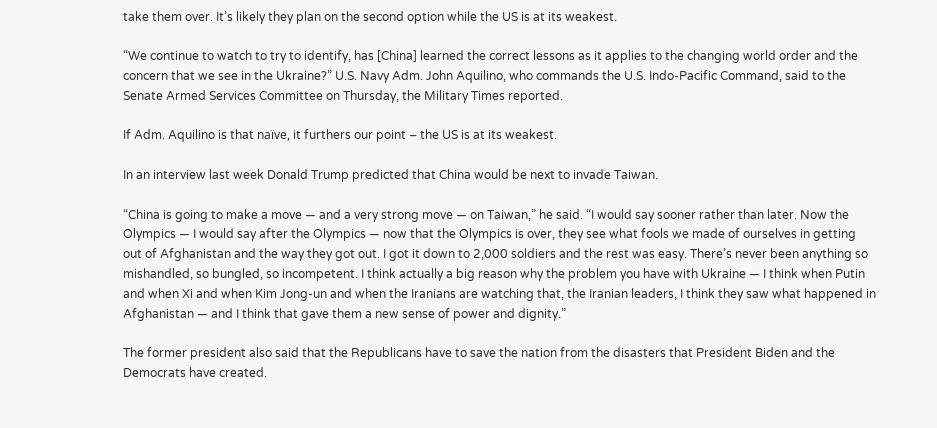take them over. It’s likely they plan on the second option while the US is at its weakest.

“We continue to watch to try to identify, has [China] learned the correct lessons as it applies to the changing world order and the concern that we see in the Ukraine?” U.S. Navy Adm. John Aquilino, who commands the U.S. Indo-Pacific Command, said to the Senate Armed Services Committee on Thursday, the Military Times reported.

If Adm. Aquilino is that naïve, it furthers our point – the US is at its weakest.

In an interview last week Donald Trump predicted that China would be next to invade Taiwan.

“China is going to make a move — and a very strong move — on Taiwan,” he said. “I would say sooner rather than later. Now the Olympics — I would say after the Olympics — now that the Olympics is over, they see what fools we made of ourselves in getting out of Afghanistan and the way they got out. I got it down to 2,000 soldiers and the rest was easy. There’s never been anything so mishandled, so bungled, so incompetent. I think actually a big reason why the problem you have with Ukraine — I think when Putin and when Xi and when Kim Jong-un and when the Iranians are watching that, the Iranian leaders, I think they saw what happened in Afghanistan — and I think that gave them a new sense of power and dignity.”

The former president also said that the Republicans have to save the nation from the disasters that President Biden and the Democrats have created.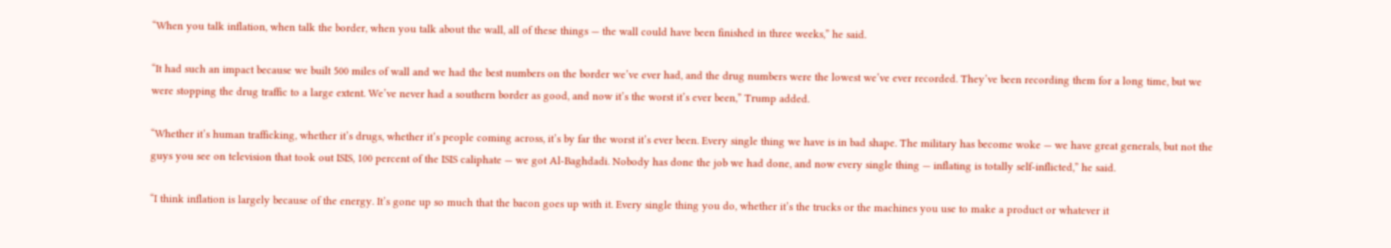“When you talk inflation, when talk the border, when you talk about the wall, all of these things — the wall could have been finished in three weeks,” he said.

“It had such an impact because we built 500 miles of wall and we had the best numbers on the border we’ve ever had, and the drug numbers were the lowest we’ve ever recorded. They’ve been recording them for a long time, but we were stopping the drug traffic to a large extent. We’ve never had a southern border as good, and now it’s the worst it’s ever been,” Trump added.

“Whether it’s human trafficking, whether it’s drugs, whether it’s people coming across, it’s by far the worst it’s ever been. Every single thing we have is in bad shape. The military has become woke — we have great generals, but not the guys you see on television that took out ISIS, 100 percent of the ISIS caliphate — we got Al-Baghdadi. Nobody has done the job we had done, and now every single thing — inflating is totally self-inflicted,” he said.

“I think inflation is largely because of the energy. It’s gone up so much that the bacon goes up with it. Every single thing you do, whether it’s the trucks or the machines you use to make a product or whatever it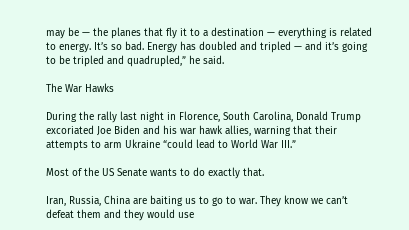may be — the planes that fly it to a destination — everything is related to energy. It’s so bad. Energy has doubled and tripled — and it’s going to be tripled and quadrupled,” he said.

The War Hawks

During the rally last night in Florence, South Carolina, Donald Trump excoriated Joe Biden and his war hawk allies, warning that their attempts to arm Ukraine “could lead to World War III.”

Most of the US Senate wants to do exactly that.

Iran, Russia, China are baiting us to go to war. They know we can’t defeat them and they would use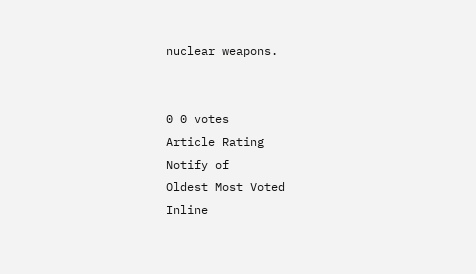nuclear weapons.


0 0 votes
Article Rating
Notify of
Oldest Most Voted
Inline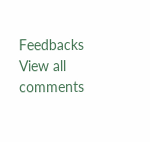Feedbacks
View all comments